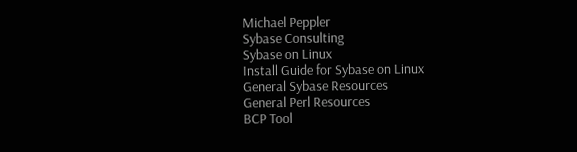Michael Peppler
Sybase Consulting
Sybase on Linux
Install Guide for Sybase on Linux
General Sybase Resources
General Perl Resources
BCP Tool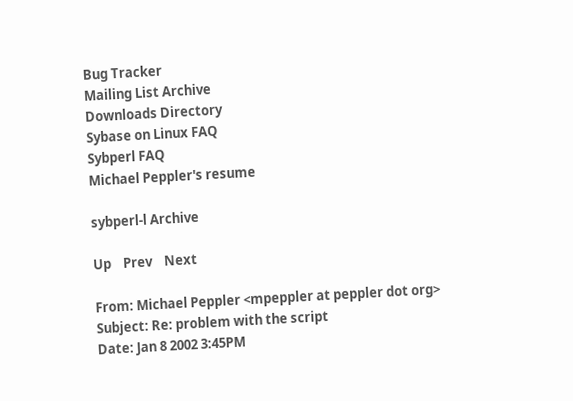Bug Tracker
Mailing List Archive
Downloads Directory
Sybase on Linux FAQ
Sybperl FAQ
Michael Peppler's resume

sybperl-l Archive

Up    Prev    Next

From: Michael Peppler <mpeppler at peppler dot org>
Subject: Re: problem with the script
Date: Jan 8 2002 3:45PM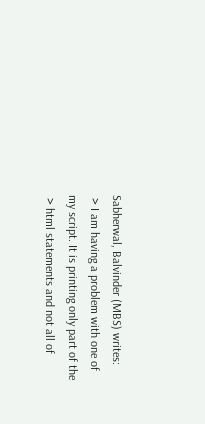Sabherwal, Balvinder (MBS) writes:
 > I am having a problem with one of my script. It is printing only part of the
 > html statements and not all of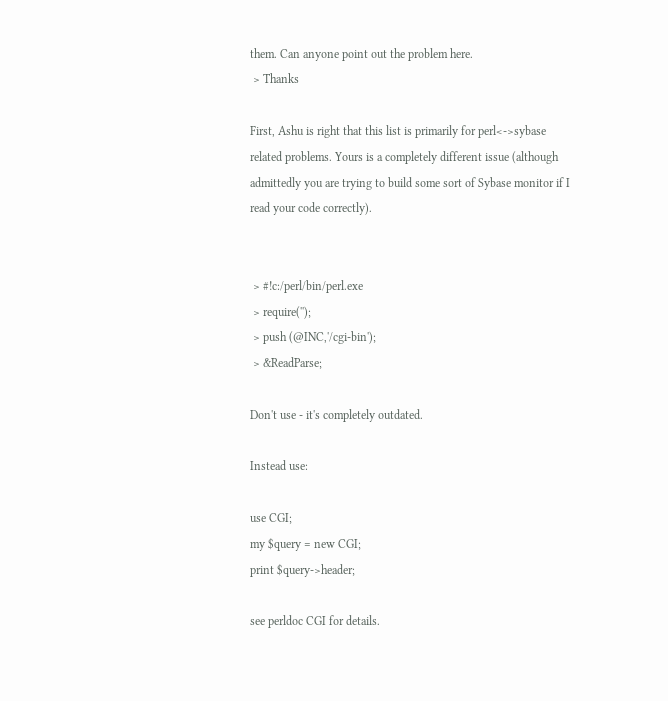them. Can anyone point out the problem here.
 > Thanks

First, Ashu is right that this list is primarily for perl<->sybase
related problems. Yours is a completely different issue (although
admittedly you are trying to build some sort of Sybase monitor if I
read your code correctly).


 > #!c:/perl/bin/perl.exe
 > require('');
 > push (@INC,'/cgi-bin');
 > &ReadParse;

Don't use - it's completely outdated.

Instead use:

use CGI;
my $query = new CGI;
print $query->header;

see perldoc CGI for details.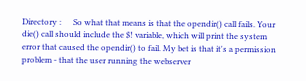Directory :      So what that means is that the opendir() call fails. Your die() call should include the $! variable, which will print the system error that caused the opendir() to fail. My bet is that it's a permission problem - that the user running the webserver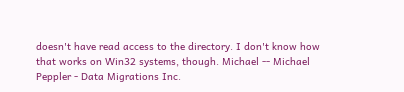doesn't have read access to the directory. I don't know how that works on Win32 systems, though. Michael -- Michael Peppler - Data Migrations Inc.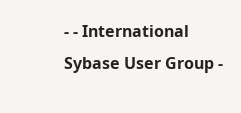- - International Sybase User Group -